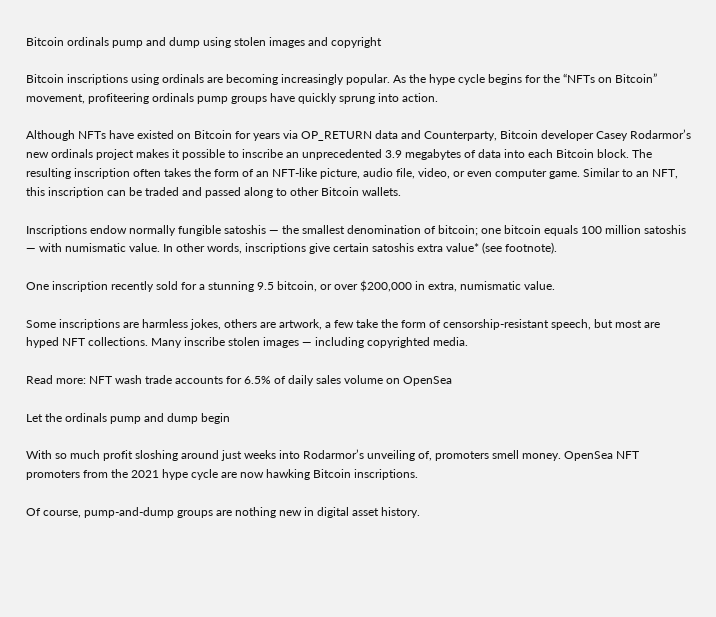Bitcoin ordinals pump and dump using stolen images and copyright

Bitcoin inscriptions using ordinals are becoming increasingly popular. As the hype cycle begins for the “NFTs on Bitcoin” movement, profiteering ordinals pump groups have quickly sprung into action.

Although NFTs have existed on Bitcoin for years via OP_RETURN data and Counterparty, Bitcoin developer Casey Rodarmor’s new ordinals project makes it possible to inscribe an unprecedented 3.9 megabytes of data into each Bitcoin block. The resulting inscription often takes the form of an NFT-like picture, audio file, video, or even computer game. Similar to an NFT, this inscription can be traded and passed along to other Bitcoin wallets.

Inscriptions endow normally fungible satoshis — the smallest denomination of bitcoin; one bitcoin equals 100 million satoshis — with numismatic value. In other words, inscriptions give certain satoshis extra value* (see footnote).

One inscription recently sold for a stunning 9.5 bitcoin, or over $200,000 in extra, numismatic value.

Some inscriptions are harmless jokes, others are artwork, a few take the form of censorship-resistant speech, but most are hyped NFT collections. Many inscribe stolen images — including copyrighted media.

Read more: NFT wash trade accounts for 6.5% of daily sales volume on OpenSea

Let the ordinals pump and dump begin

With so much profit sloshing around just weeks into Rodarmor’s unveiling of, promoters smell money. OpenSea NFT promoters from the 2021 hype cycle are now hawking Bitcoin inscriptions.

Of course, pump-and-dump groups are nothing new in digital asset history.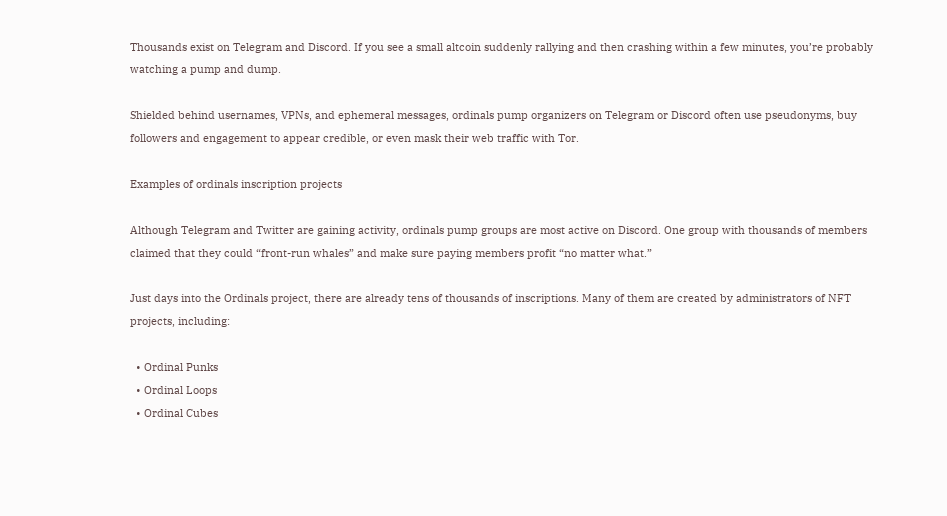Thousands exist on Telegram and Discord. If you see a small altcoin suddenly rallying and then crashing within a few minutes, you’re probably watching a pump and dump.

Shielded behind usernames, VPNs, and ephemeral messages, ordinals pump organizers on Telegram or Discord often use pseudonyms, buy followers and engagement to appear credible, or even mask their web traffic with Tor.

Examples of ordinals inscription projects

Although Telegram and Twitter are gaining activity, ordinals pump groups are most active on Discord. One group with thousands of members claimed that they could “front-run whales” and make sure paying members profit “no matter what.”

Just days into the Ordinals project, there are already tens of thousands of inscriptions. Many of them are created by administrators of NFT projects, including:

  • Ordinal Punks
  • Ordinal Loops
  • Ordinal Cubes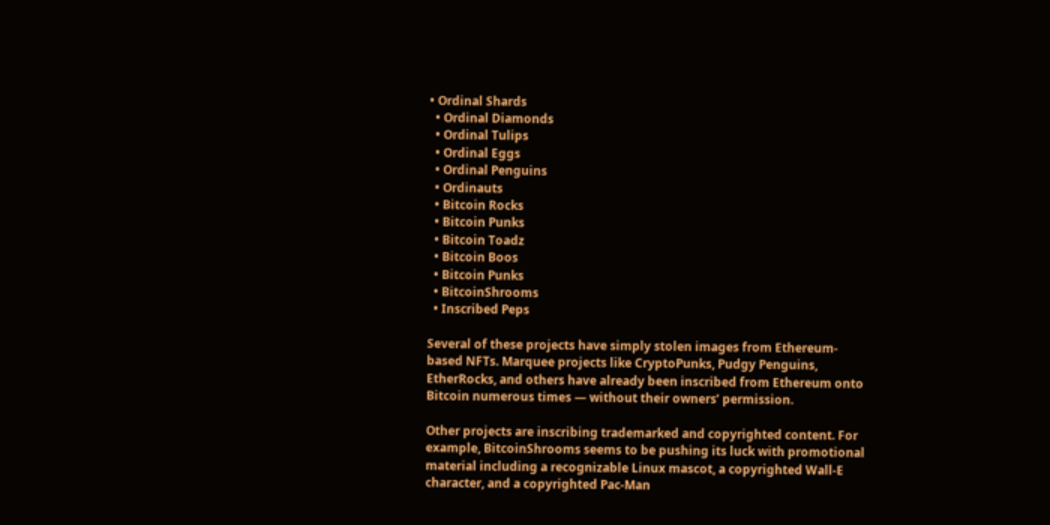• Ordinal Shards
  • Ordinal Diamonds
  • Ordinal Tulips
  • Ordinal Eggs
  • Ordinal Penguins
  • Ordinauts
  • Bitcoin Rocks
  • Bitcoin Punks
  • Bitcoin Toadz
  • Bitcoin Boos
  • Bitcoin Punks
  • BitcoinShrooms
  • Inscribed Peps

Several of these projects have simply stolen images from Ethereum-based NFTs. Marquee projects like CryptoPunks, Pudgy Penguins, EtherRocks, and others have already been inscribed from Ethereum onto Bitcoin numerous times — without their owners’ permission.

Other projects are inscribing trademarked and copyrighted content. For example, BitcoinShrooms seems to be pushing its luck with promotional material including a recognizable Linux mascot, a copyrighted Wall-E character, and a copyrighted Pac-Man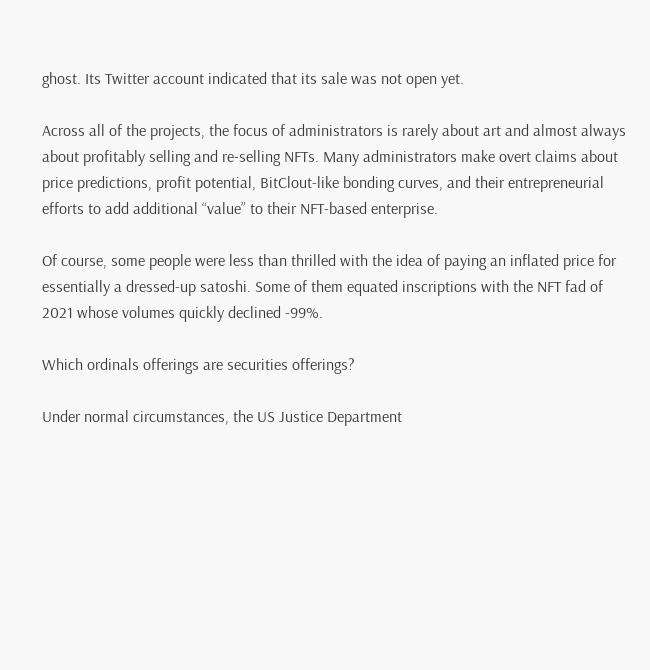ghost. Its Twitter account indicated that its sale was not open yet.

Across all of the projects, the focus of administrators is rarely about art and almost always about profitably selling and re-selling NFTs. Many administrators make overt claims about price predictions, profit potential, BitClout-like bonding curves, and their entrepreneurial efforts to add additional “value” to their NFT-based enterprise.

Of course, some people were less than thrilled with the idea of paying an inflated price for essentially a dressed-up satoshi. Some of them equated inscriptions with the NFT fad of 2021 whose volumes quickly declined -99%.

Which ordinals offerings are securities offerings?

Under normal circumstances, the US Justice Department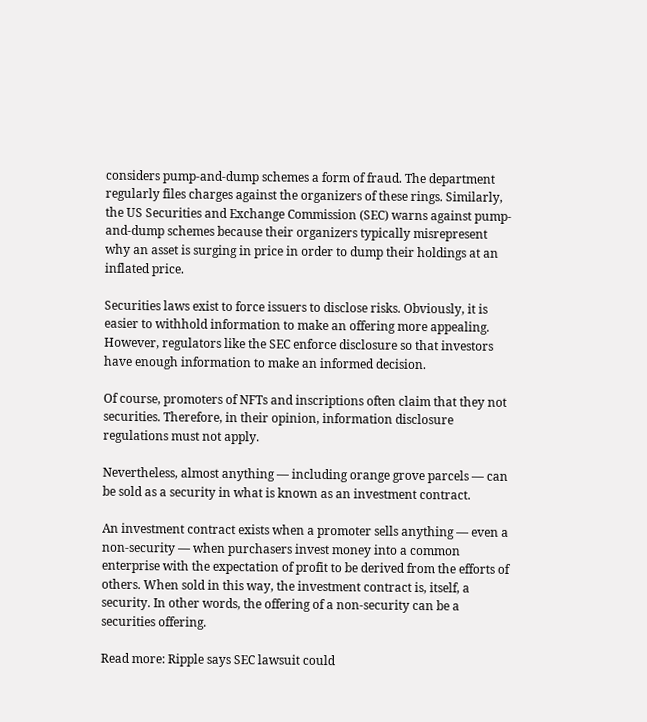considers pump-and-dump schemes a form of fraud. The department regularly files charges against the organizers of these rings. Similarly, the US Securities and Exchange Commission (SEC) warns against pump-and-dump schemes because their organizers typically misrepresent why an asset is surging in price in order to dump their holdings at an inflated price.

Securities laws exist to force issuers to disclose risks. Obviously, it is easier to withhold information to make an offering more appealing. However, regulators like the SEC enforce disclosure so that investors have enough information to make an informed decision.

Of course, promoters of NFTs and inscriptions often claim that they not securities. Therefore, in their opinion, information disclosure regulations must not apply.

Nevertheless, almost anything — including orange grove parcels — can be sold as a security in what is known as an investment contract.

An investment contract exists when a promoter sells anything — even a non-security — when purchasers invest money into a common enterprise with the expectation of profit to be derived from the efforts of others. When sold in this way, the investment contract is, itself, a security. In other words, the offering of a non-security can be a securities offering.

Read more: Ripple says SEC lawsuit could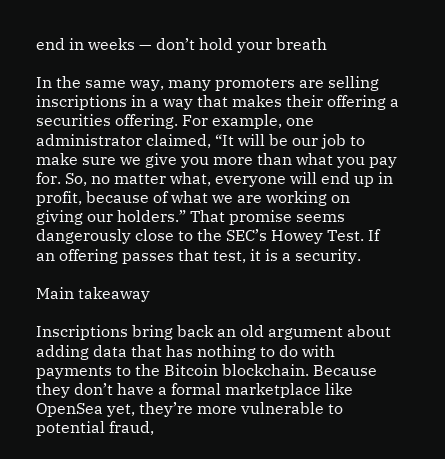end in weeks — don’t hold your breath

In the same way, many promoters are selling inscriptions in a way that makes their offering a securities offering. For example, one administrator claimed, “It will be our job to make sure we give you more than what you pay for. So, no matter what, everyone will end up in profit, because of what we are working on giving our holders.” That promise seems dangerously close to the SEC’s Howey Test. If an offering passes that test, it is a security.

Main takeaway

Inscriptions bring back an old argument about adding data that has nothing to do with payments to the Bitcoin blockchain. Because they don’t have a formal marketplace like OpenSea yet, they’re more vulnerable to potential fraud,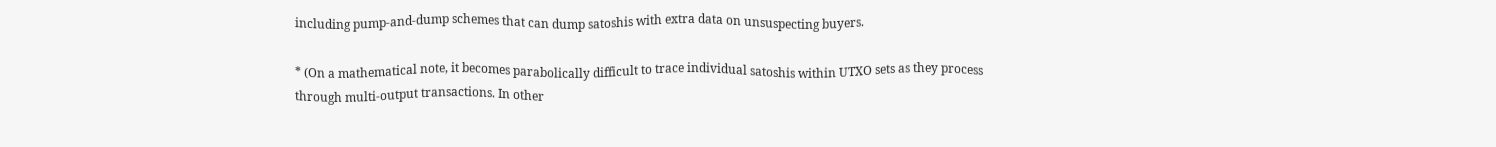including pump-and-dump schemes that can dump satoshis with extra data on unsuspecting buyers.

* (On a mathematical note, it becomes parabolically difficult to trace individual satoshis within UTXO sets as they process through multi-output transactions. In other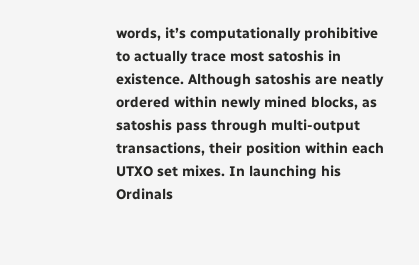words, it’s computationally prohibitive to actually trace most satoshis in existence. Although satoshis are neatly ordered within newly mined blocks, as satoshis pass through multi-output transactions, their position within each UTXO set mixes. In launching his Ordinals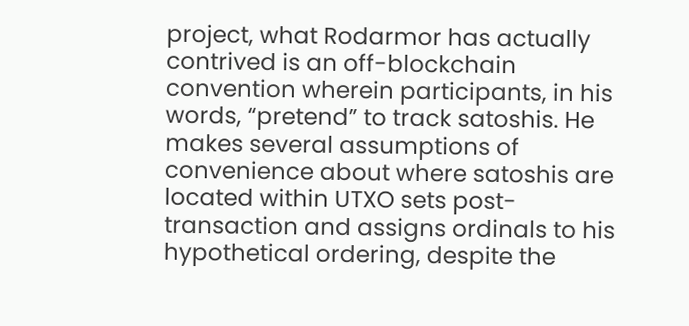project, what Rodarmor has actually contrived is an off-blockchain convention wherein participants, in his words, “pretend” to track satoshis. He makes several assumptions of convenience about where satoshis are located within UTXO sets post-transaction and assigns ordinals to his hypothetical ordering, despite the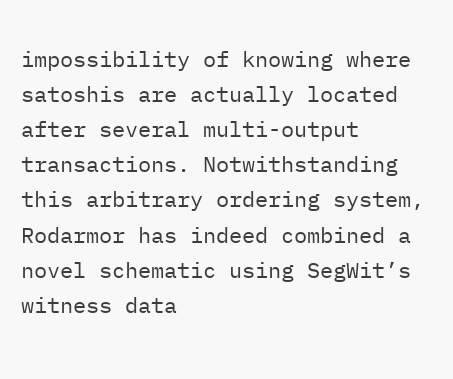impossibility of knowing where satoshis are actually located after several multi-output transactions. Notwithstanding this arbitrary ordering system, Rodarmor has indeed combined a novel schematic using SegWit’s witness data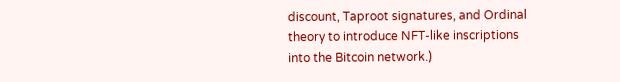discount, Taproot signatures, and Ordinal theory to introduce NFT-like inscriptions into the Bitcoin network.)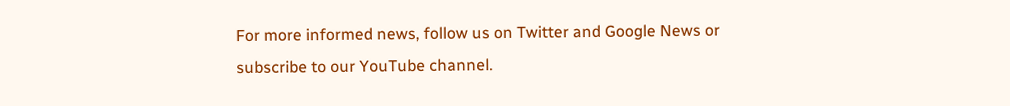For more informed news, follow us on Twitter and Google News or subscribe to our YouTube channel.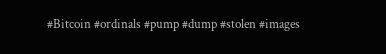#Bitcoin #ordinals #pump #dump #stolen #images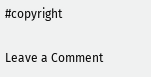#copyright

Leave a Comment